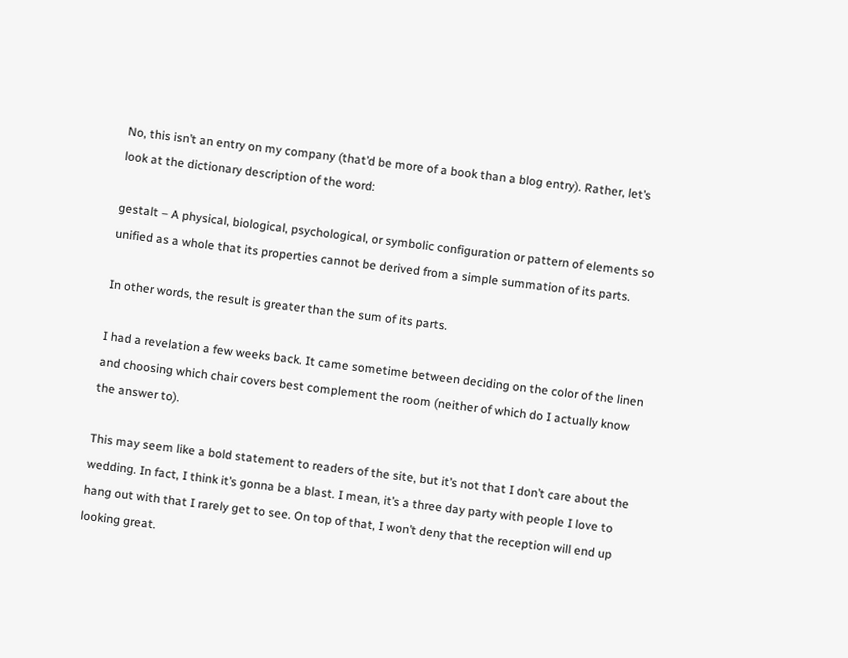No, this isn’t an entry on my company (that’d be more of a book than a blog entry). Rather, let’s look at the dictionary description of the word:

gestalt – A physical, biological, psychological, or symbolic configuration or pattern of elements so unified as a whole that its properties cannot be derived from a simple summation of its parts.

In other words, the result is greater than the sum of its parts.

I had a revelation a few weeks back. It came sometime between deciding on the color of the linen and choosing which chair covers best complement the room (neither of which do I actually know the answer to).

This may seem like a bold statement to readers of the site, but it’s not that I don’t care about the wedding. In fact, I think it’s gonna be a blast. I mean, it’s a three day party with people I love to hang out with that I rarely get to see. On top of that, I won’t deny that the reception will end up looking great.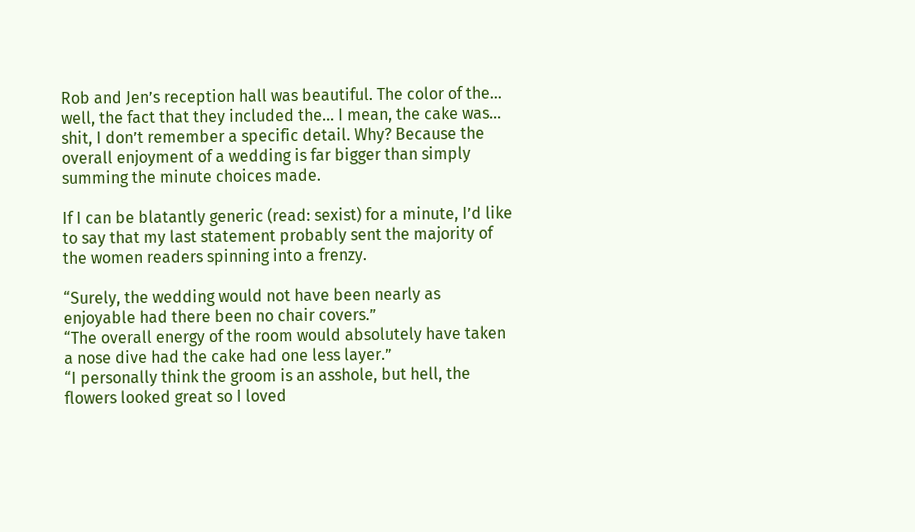Rob and Jen’s reception hall was beautiful. The color of the… well, the fact that they included the… I mean, the cake was… shit, I don’t remember a specific detail. Why? Because the overall enjoyment of a wedding is far bigger than simply summing the minute choices made.

If I can be blatantly generic (read: sexist) for a minute, I’d like to say that my last statement probably sent the majority of the women readers spinning into a frenzy.

“Surely, the wedding would not have been nearly as enjoyable had there been no chair covers.”
“The overall energy of the room would absolutely have taken a nose dive had the cake had one less layer.”
“I personally think the groom is an asshole, but hell, the flowers looked great so I loved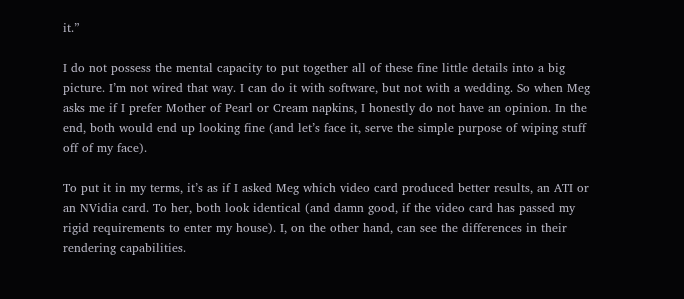it.”

I do not possess the mental capacity to put together all of these fine little details into a big picture. I’m not wired that way. I can do it with software, but not with a wedding. So when Meg asks me if I prefer Mother of Pearl or Cream napkins, I honestly do not have an opinion. In the end, both would end up looking fine (and let’s face it, serve the simple purpose of wiping stuff off of my face).

To put it in my terms, it’s as if I asked Meg which video card produced better results, an ATI or an NVidia card. To her, both look identical (and damn good, if the video card has passed my rigid requirements to enter my house). I, on the other hand, can see the differences in their rendering capabilities.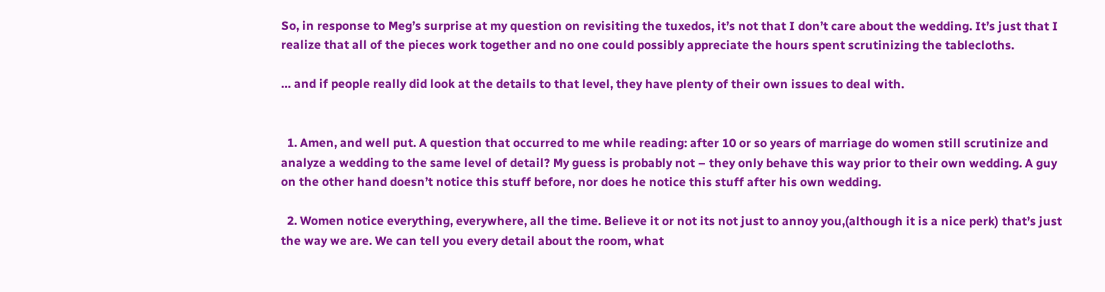So, in response to Meg’s surprise at my question on revisiting the tuxedos, it’s not that I don’t care about the wedding. It’s just that I realize that all of the pieces work together and no one could possibly appreciate the hours spent scrutinizing the tablecloths.

… and if people really did look at the details to that level, they have plenty of their own issues to deal with.


  1. Amen, and well put. A question that occurred to me while reading: after 10 or so years of marriage do women still scrutinize and analyze a wedding to the same level of detail? My guess is probably not – they only behave this way prior to their own wedding. A guy on the other hand doesn’t notice this stuff before, nor does he notice this stuff after his own wedding.

  2. Women notice everything, everywhere, all the time. Believe it or not its not just to annoy you,(although it is a nice perk) that’s just the way we are. We can tell you every detail about the room, what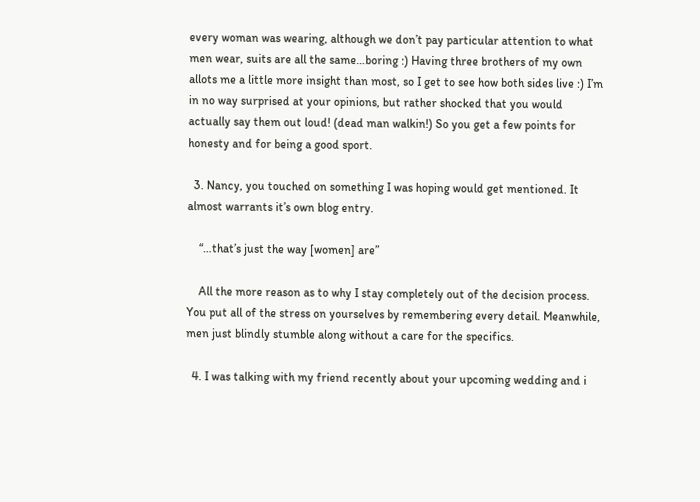every woman was wearing, although we don’t pay particular attention to what men wear, suits are all the same…boring :) Having three brothers of my own allots me a little more insight than most, so I get to see how both sides live :) I’m in no way surprised at your opinions, but rather shocked that you would actually say them out loud! (dead man walkin!) So you get a few points for honesty and for being a good sport.

  3. Nancy, you touched on something I was hoping would get mentioned. It almost warrants it’s own blog entry.

    “…that’s just the way [women] are”

    All the more reason as to why I stay completely out of the decision process. You put all of the stress on yourselves by remembering every detail. Meanwhile, men just blindly stumble along without a care for the specifics.

  4. I was talking with my friend recently about your upcoming wedding and i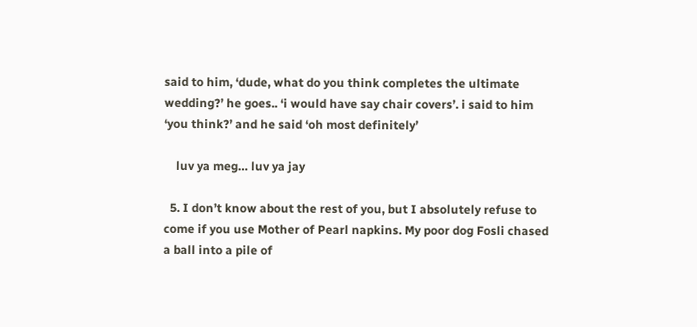said to him, ‘dude, what do you think completes the ultimate wedding?’ he goes.. ‘i would have say chair covers’. i said to him ‘you think?’ and he said ‘oh most definitely’

    luv ya meg… luv ya jay

  5. I don’t know about the rest of you, but I absolutely refuse to come if you use Mother of Pearl napkins. My poor dog Fosli chased a ball into a pile of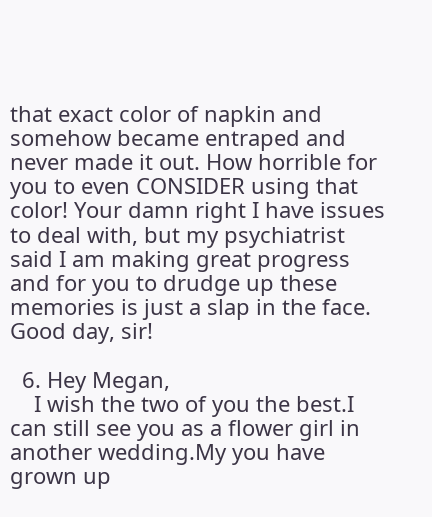that exact color of napkin and somehow became entraped and never made it out. How horrible for you to even CONSIDER using that color! Your damn right I have issues to deal with, but my psychiatrist said I am making great progress and for you to drudge up these memories is just a slap in the face. Good day, sir!

  6. Hey Megan,
    I wish the two of you the best.I can still see you as a flower girl in another wedding.My you have grown up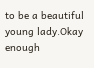to be a beautiful young lady.Okay enough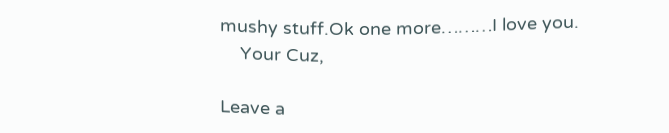mushy stuff.Ok one more………I love you.
    Your Cuz,

Leave a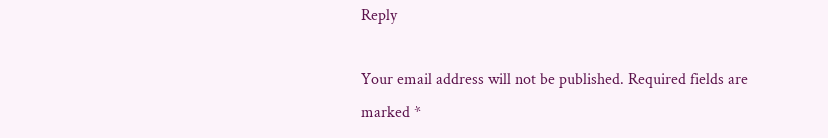Reply

Your email address will not be published. Required fields are marked *